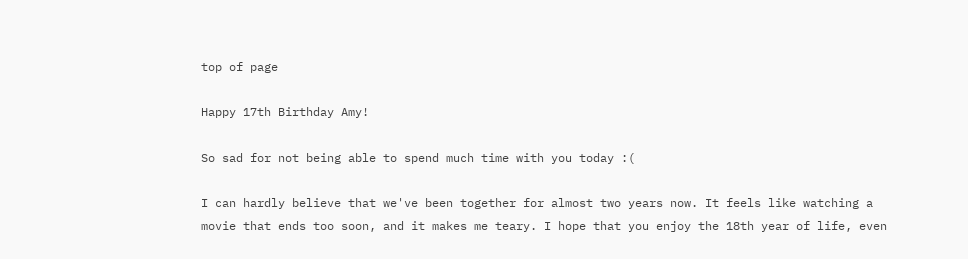top of page

Happy 17th Birthday Amy!

So sad for not being able to spend much time with you today :(

I can hardly believe that we've been together for almost two years now. It feels like watching a movie that ends too soon, and it makes me teary. I hope that you enjoy the 18th year of life, even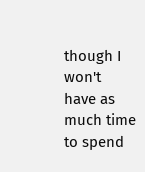though I won't have as much time to spend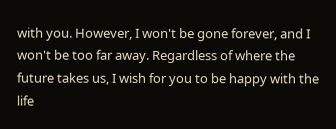with you. However, I won't be gone forever, and I won't be too far away. Regardless of where the future takes us, I wish for you to be happy with the life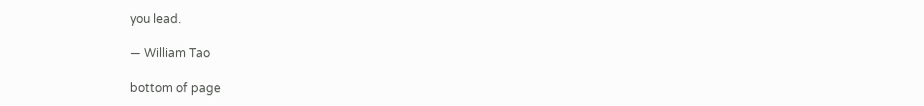you lead.

— William Tao

bottom of page